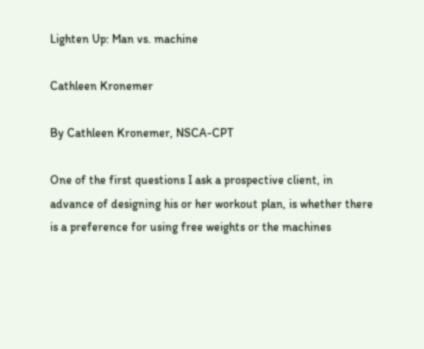Lighten Up: Man vs. machine

Cathleen Kronemer

By Cathleen Kronemer, NSCA-CPT

One of the first questions I ask a prospective client, in advance of designing his or her workout plan, is whether there is a preference for using free weights or the machines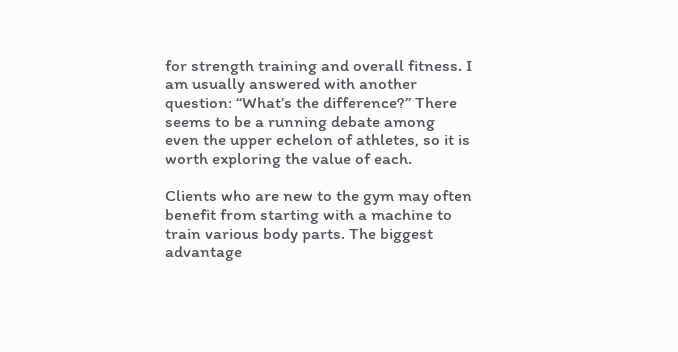for strength training and overall fitness. I am usually answered with another question: “What’s the difference?” There seems to be a running debate among even the upper echelon of athletes, so it is worth exploring the value of each.

Clients who are new to the gym may often benefit from starting with a machine to train various body parts. The biggest advantage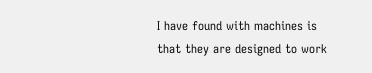I have found with machines is that they are designed to work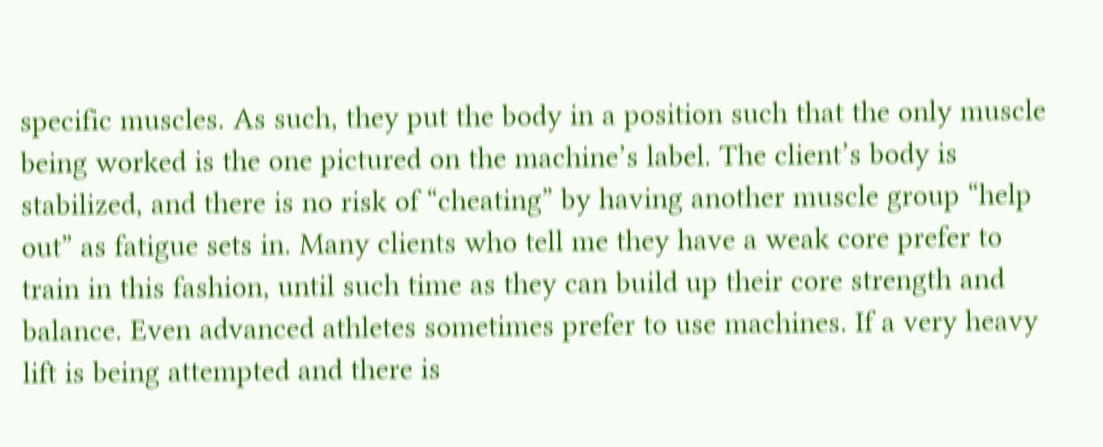specific muscles. As such, they put the body in a position such that the only muscle being worked is the one pictured on the machine’s label. The client’s body is stabilized, and there is no risk of “cheating” by having another muscle group “help out” as fatigue sets in. Many clients who tell me they have a weak core prefer to train in this fashion, until such time as they can build up their core strength and balance. Even advanced athletes sometimes prefer to use machines. If a very heavy lift is being attempted and there is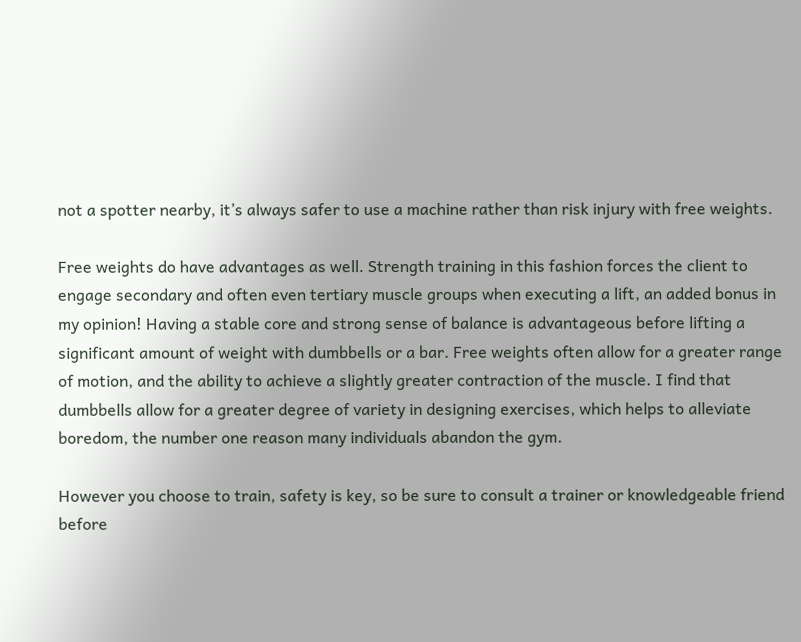not a spotter nearby, it’s always safer to use a machine rather than risk injury with free weights.

Free weights do have advantages as well. Strength training in this fashion forces the client to engage secondary and often even tertiary muscle groups when executing a lift, an added bonus in my opinion! Having a stable core and strong sense of balance is advantageous before lifting a significant amount of weight with dumbbells or a bar. Free weights often allow for a greater range of motion, and the ability to achieve a slightly greater contraction of the muscle. I find that dumbbells allow for a greater degree of variety in designing exercises, which helps to alleviate boredom, the number one reason many individuals abandon the gym.

However you choose to train, safety is key, so be sure to consult a trainer or knowledgeable friend before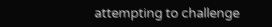attempting to challenge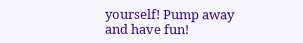yourself! Pump away and have fun!